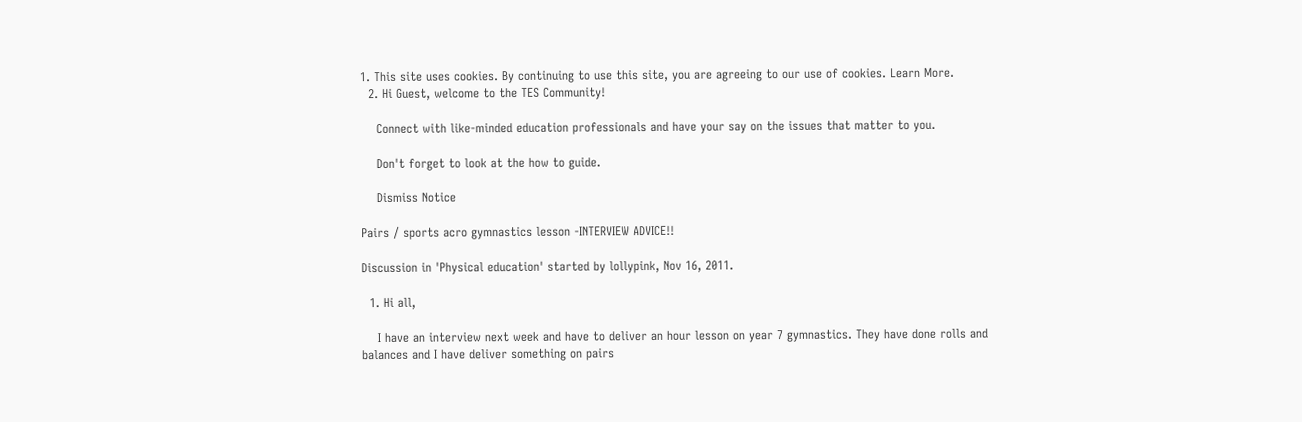1. This site uses cookies. By continuing to use this site, you are agreeing to our use of cookies. Learn More.
  2. Hi Guest, welcome to the TES Community!

    Connect with like-minded education professionals and have your say on the issues that matter to you.

    Don't forget to look at the how to guide.

    Dismiss Notice

Pairs / sports acro gymnastics lesson -INTERVIEW ADVICE!!

Discussion in 'Physical education' started by lollypink, Nov 16, 2011.

  1. Hi all,

    I have an interview next week and have to deliver an hour lesson on year 7 gymnastics. They have done rolls and balances and I have deliver something on pairs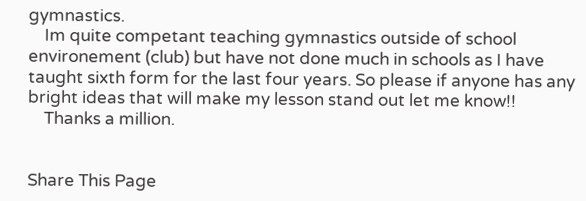gymnastics.
    Im quite competant teaching gymnastics outside of school environement (club) but have not done much in schools as I have taught sixth form for the last four years. So please if anyone has any bright ideas that will make my lesson stand out let me know!!
    Thanks a million.


Share This Page